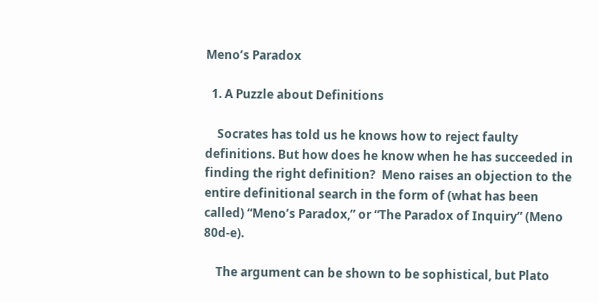Meno’s Paradox

  1. A Puzzle about Definitions

    Socrates has told us he knows how to reject faulty definitions. But how does he know when he has succeeded in finding the right definition?  Meno raises an objection to the entire definitional search in the form of (what has been called) “Meno’s Paradox,” or “The Paradox of Inquiry” (Meno 80d-e).

    The argument can be shown to be sophistical, but Plato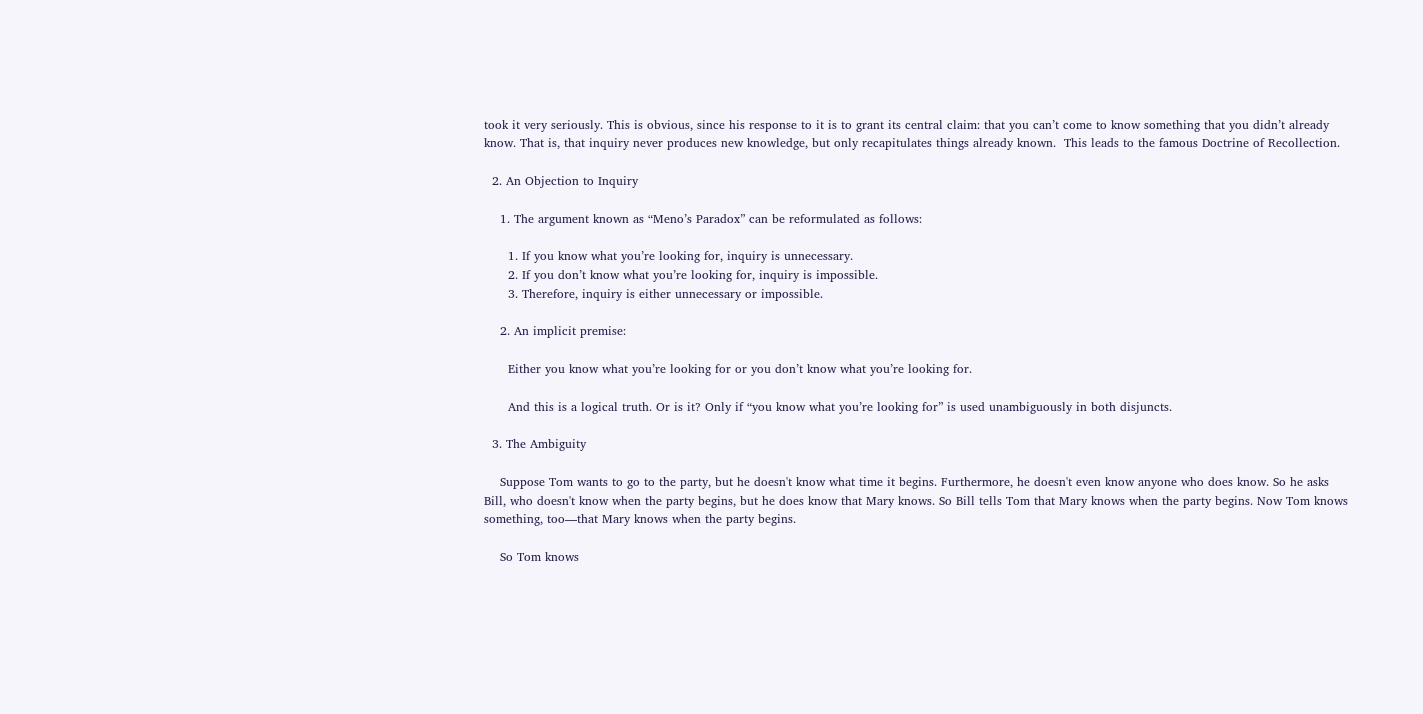took it very seriously. This is obvious, since his response to it is to grant its central claim: that you can’t come to know something that you didn’t already know. That is, that inquiry never produces new knowledge, but only recapitulates things already known.  This leads to the famous Doctrine of Recollection.

  2. An Objection to Inquiry

    1. The argument known as “Meno’s Paradox” can be reformulated as follows:

      1. If you know what you’re looking for, inquiry is unnecessary.
      2. If you don’t know what you’re looking for, inquiry is impossible.
      3. Therefore, inquiry is either unnecessary or impossible.

    2. An implicit premise:

      Either you know what you’re looking for or you don’t know what you’re looking for.

      And this is a logical truth. Or is it? Only if “you know what you’re looking for” is used unambiguously in both disjuncts.

  3. The Ambiguity

    Suppose Tom wants to go to the party, but he doesn't know what time it begins. Furthermore, he doesn't even know anyone who does know. So he asks Bill, who doesn't know when the party begins, but he does know that Mary knows. So Bill tells Tom that Mary knows when the party begins. Now Tom knows something, too—that Mary knows when the party begins.

    So Tom knows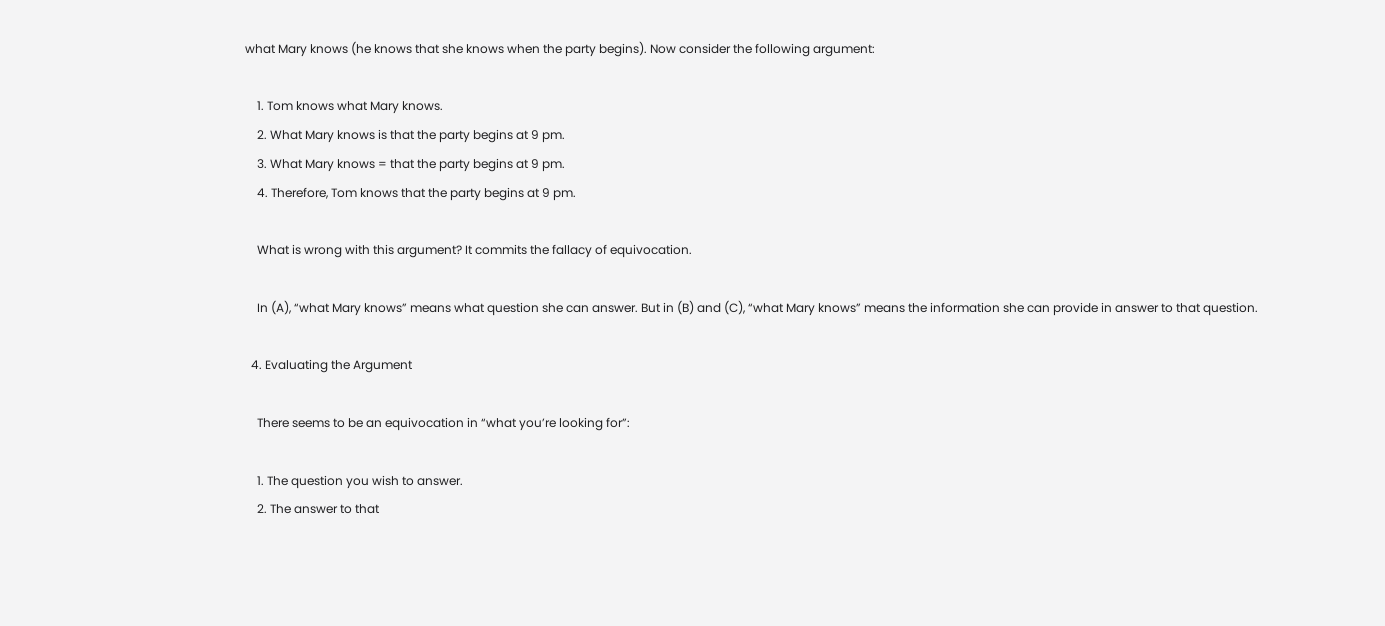what Mary knows (he knows that she knows when the party begins). Now consider the following argument:

    1. Tom knows what Mary knows.
    2. What Mary knows is that the party begins at 9 pm.
    3. What Mary knows = that the party begins at 9 pm.
    4. Therefore, Tom knows that the party begins at 9 pm.

    What is wrong with this argument? It commits the fallacy of equivocation.

    In (A), “what Mary knows” means what question she can answer. But in (B) and (C), “what Mary knows” means the information she can provide in answer to that question.

  4. Evaluating the Argument

    There seems to be an equivocation in “what you’re looking for”:

    1. The question you wish to answer.
    2. The answer to that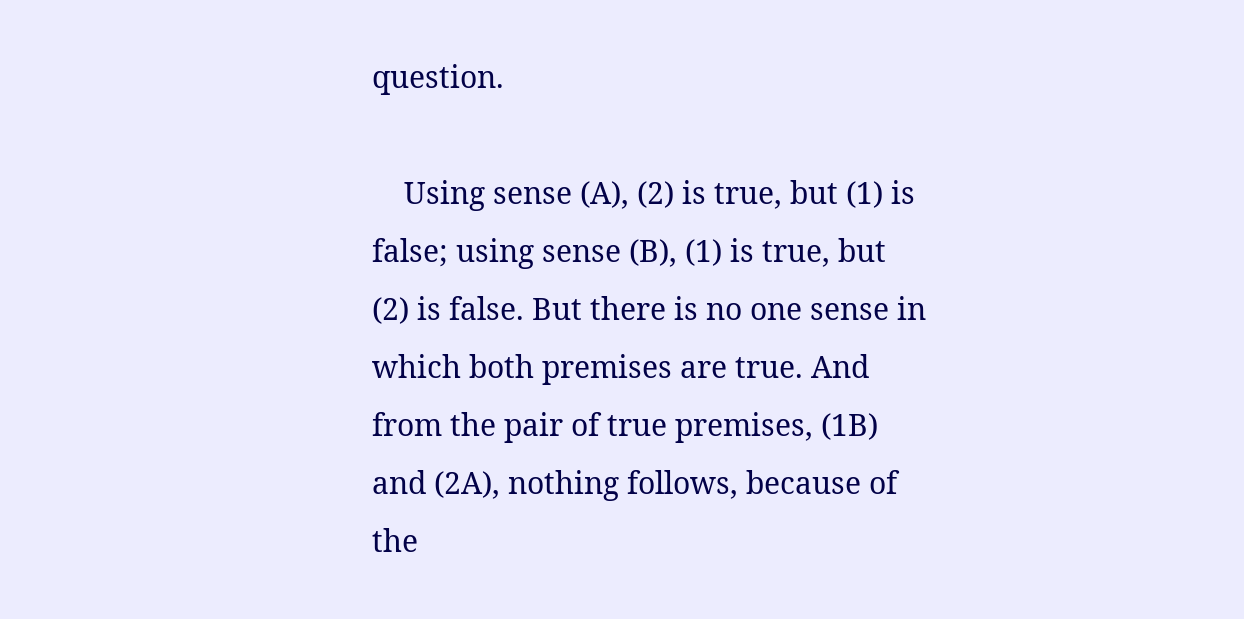question.

    Using sense (A), (2) is true, but (1) is false; using sense (B), (1) is true, but (2) is false. But there is no one sense in which both premises are true. And from the pair of true premises, (1B) and (2A), nothing follows, because of the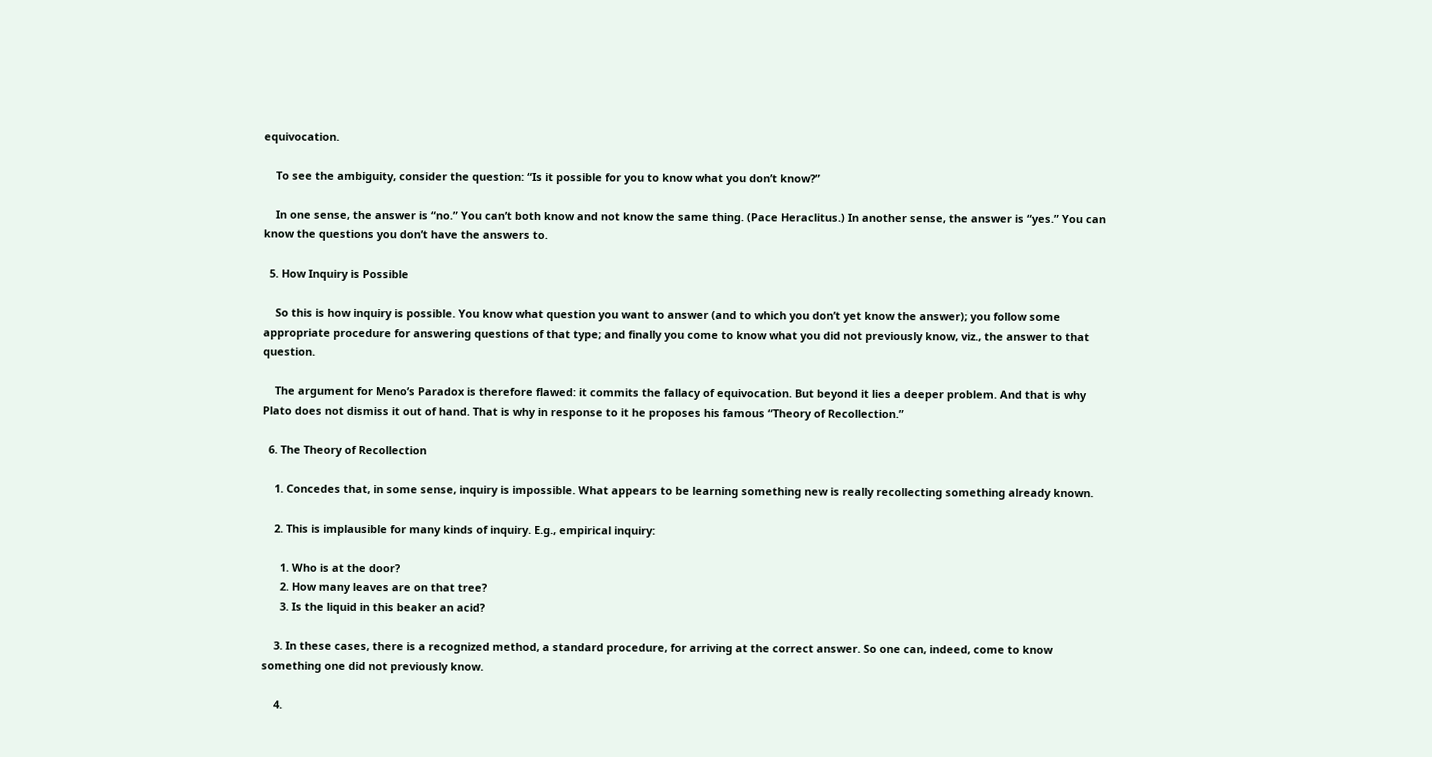equivocation.

    To see the ambiguity, consider the question: “Is it possible for you to know what you don’t know?”

    In one sense, the answer is “no.” You can’t both know and not know the same thing. (Pace Heraclitus.) In another sense, the answer is “yes.” You can know the questions you don’t have the answers to.

  5. How Inquiry is Possible

    So this is how inquiry is possible. You know what question you want to answer (and to which you don’t yet know the answer); you follow some appropriate procedure for answering questions of that type; and finally you come to know what you did not previously know, viz., the answer to that question.

    The argument for Meno’s Paradox is therefore flawed: it commits the fallacy of equivocation. But beyond it lies a deeper problem. And that is why Plato does not dismiss it out of hand. That is why in response to it he proposes his famous “Theory of Recollection.”

  6. The Theory of Recollection

    1. Concedes that, in some sense, inquiry is impossible. What appears to be learning something new is really recollecting something already known.

    2. This is implausible for many kinds of inquiry. E.g., empirical inquiry:

      1. Who is at the door?
      2. How many leaves are on that tree?
      3. Is the liquid in this beaker an acid?

    3. In these cases, there is a recognized method, a standard procedure, for arriving at the correct answer. So one can, indeed, come to know something one did not previously know.

    4.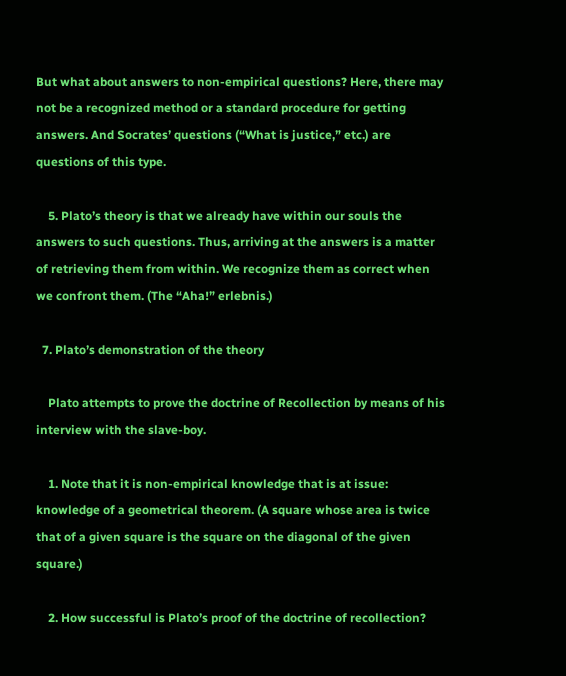But what about answers to non-empirical questions? Here, there may not be a recognized method or a standard procedure for getting answers. And Socrates’ questions (“What is justice,” etc.) are questions of this type.

    5. Plato’s theory is that we already have within our souls the answers to such questions. Thus, arriving at the answers is a matter of retrieving them from within. We recognize them as correct when we confront them. (The “Aha!” erlebnis.)

  7. Plato’s demonstration of the theory

    Plato attempts to prove the doctrine of Recollection by means of his interview with the slave-boy.

    1. Note that it is non-empirical knowledge that is at issue: knowledge of a geometrical theorem. (A square whose area is twice that of a given square is the square on the diagonal of the given square.)

    2. How successful is Plato’s proof of the doctrine of recollection?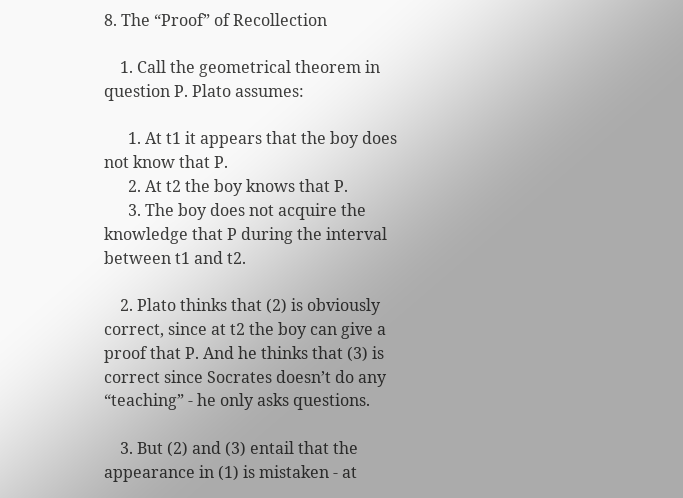8. The “Proof” of Recollection

    1. Call the geometrical theorem in question P. Plato assumes:

      1. At t1 it appears that the boy does not know that P.
      2. At t2 the boy knows that P.
      3. The boy does not acquire the knowledge that P during the interval between t1 and t2.

    2. Plato thinks that (2) is obviously correct, since at t2 the boy can give a proof that P. And he thinks that (3) is correct since Socrates doesn’t do any “teaching” - he only asks questions.

    3. But (2) and (3) entail that the appearance in (1) is mistaken - at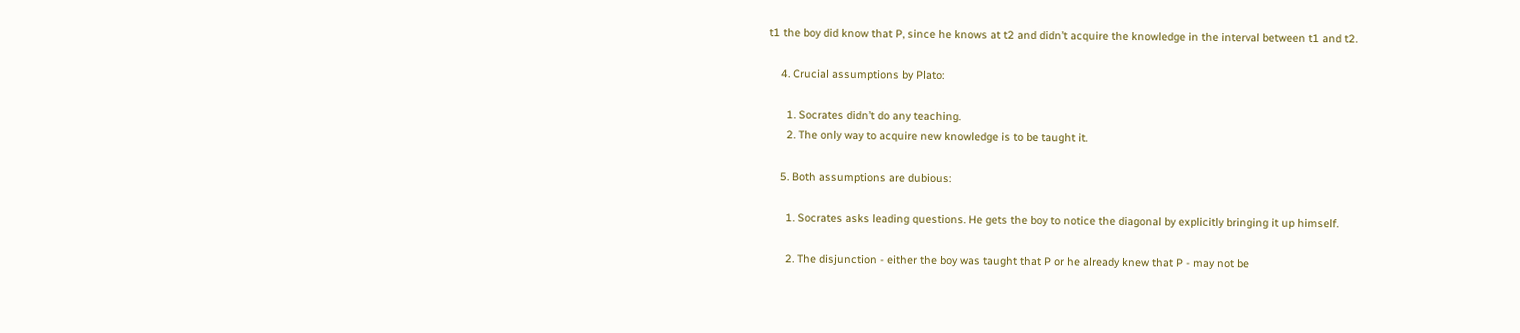t1 the boy did know that P, since he knows at t2 and didn’t acquire the knowledge in the interval between t1 and t2.

    4. Crucial assumptions by Plato:

      1. Socrates didn’t do any teaching.
      2. The only way to acquire new knowledge is to be taught it.

    5. Both assumptions are dubious:

      1. Socrates asks leading questions. He gets the boy to notice the diagonal by explicitly bringing it up himself.

      2. The disjunction - either the boy was taught that P or he already knew that P - may not be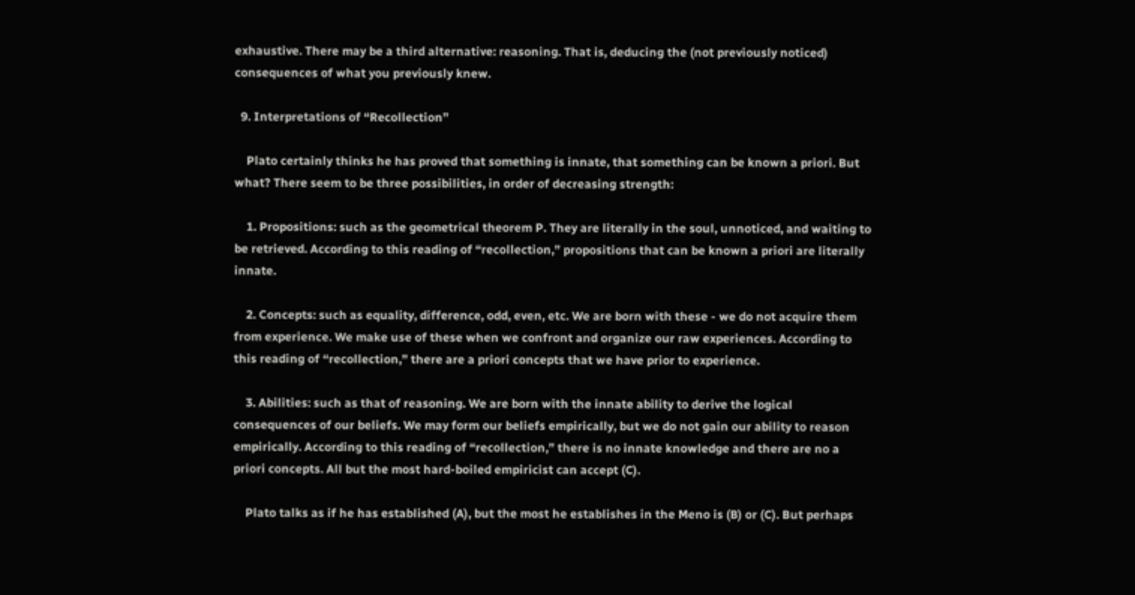exhaustive. There may be a third alternative: reasoning. That is, deducing the (not previously noticed) consequences of what you previously knew.

  9. Interpretations of “Recollection”

    Plato certainly thinks he has proved that something is innate, that something can be known a priori. But what? There seem to be three possibilities, in order of decreasing strength:

    1. Propositions: such as the geometrical theorem P. They are literally in the soul, unnoticed, and waiting to be retrieved. According to this reading of “recollection,” propositions that can be known a priori are literally innate.

    2. Concepts: such as equality, difference, odd, even, etc. We are born with these - we do not acquire them from experience. We make use of these when we confront and organize our raw experiences. According to this reading of “recollection,” there are a priori concepts that we have prior to experience.

    3. Abilities: such as that of reasoning. We are born with the innate ability to derive the logical consequences of our beliefs. We may form our beliefs empirically, but we do not gain our ability to reason empirically. According to this reading of “recollection,” there is no innate knowledge and there are no a priori concepts. All but the most hard-boiled empiricist can accept (C).

    Plato talks as if he has established (A), but the most he establishes in the Meno is (B) or (C). But perhaps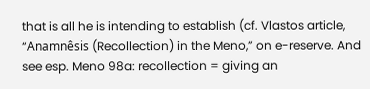that is all he is intending to establish (cf. Vlastos article, “Anamnêsis (Recollection) in the Meno,” on e-reserve. And see esp. Meno 98a: recollection = giving an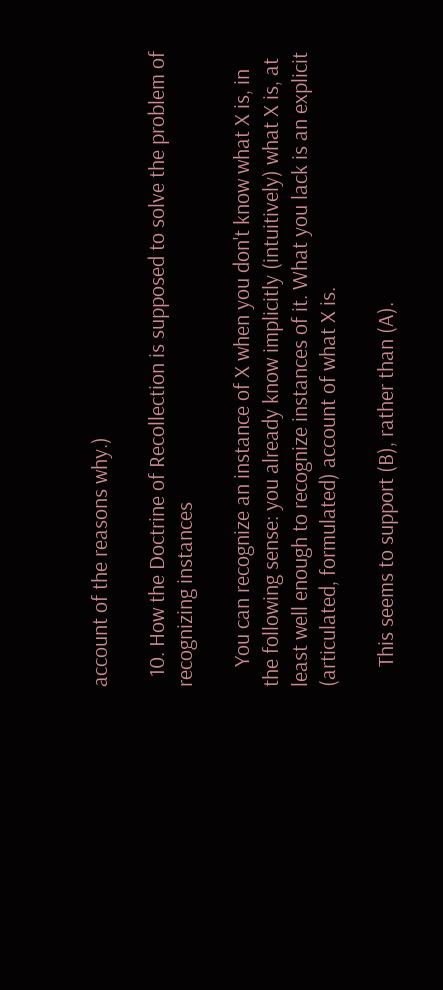account of the reasons why.)

  10. How the Doctrine of Recollection is supposed to solve the problem of recognizing instances

    You can recognize an instance of X when you don't know what X is, in the following sense: you already know implicitly (intuitively) what X is, at least well enough to recognize instances of it. What you lack is an explicit (articulated, formulated) account of what X is.

    This seems to support (B), rather than (A).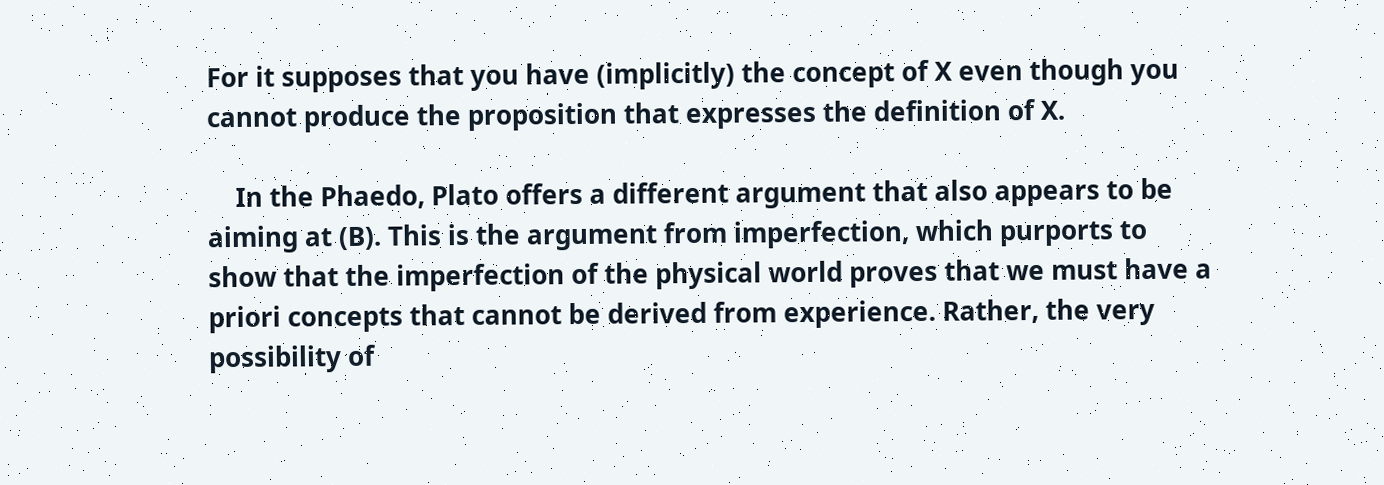For it supposes that you have (implicitly) the concept of X even though you cannot produce the proposition that expresses the definition of X.

    In the Phaedo, Plato offers a different argument that also appears to be aiming at (B). This is the argument from imperfection, which purports to show that the imperfection of the physical world proves that we must have a priori concepts that cannot be derived from experience. Rather, the very possibility of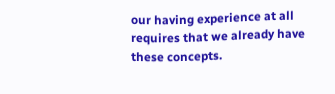our having experience at all requires that we already have these concepts.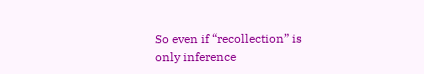So even if “recollection” is only inference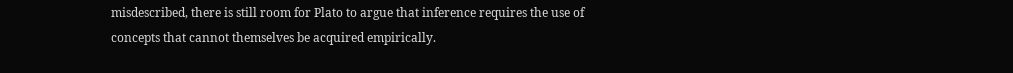misdescribed, there is still room for Plato to argue that inference requires the use of concepts that cannot themselves be acquired empirically.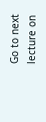Go to next lecture on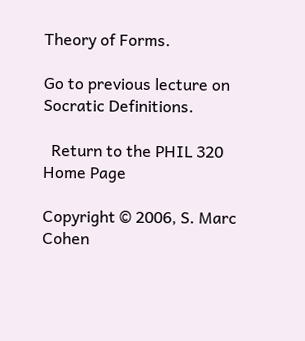Theory of Forms.

Go to previous lecture on Socratic Definitions.

  Return to the PHIL 320 Home Page

Copyright © 2006, S. Marc Cohen